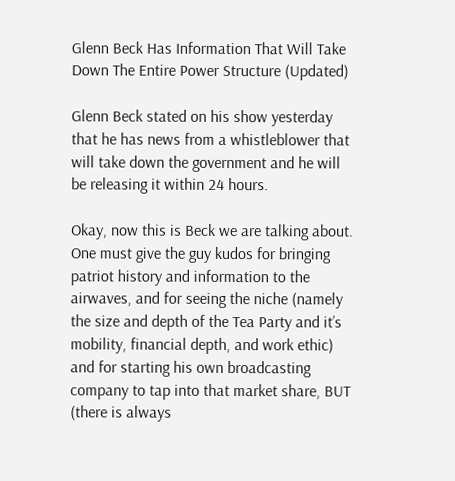Glenn Beck Has Information That Will Take Down The Entire Power Structure (Updated)

Glenn Beck stated on his show yesterday that he has news from a whistleblower that will take down the government and he will be releasing it within 24 hours.

Okay, now this is Beck we are talking about. One must give the guy kudos for bringing patriot history and information to the airwaves, and for seeing the niche (namely the size and depth of the Tea Party and it’s mobility, financial depth, and work ethic) and for starting his own broadcasting company to tap into that market share, BUT (there is always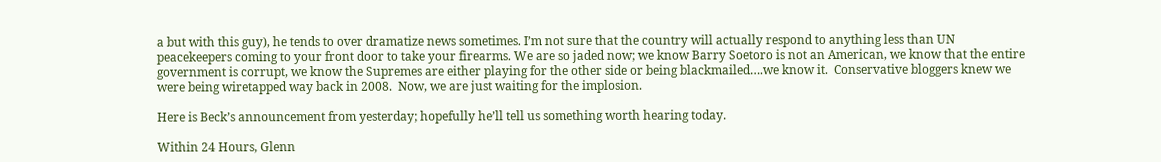a but with this guy), he tends to over dramatize news sometimes. I’m not sure that the country will actually respond to anything less than UN peacekeepers coming to your front door to take your firearms. We are so jaded now; we know Barry Soetoro is not an American, we know that the entire government is corrupt, we know the Supremes are either playing for the other side or being blackmailed….we know it.  Conservative bloggers knew we were being wiretapped way back in 2008.  Now, we are just waiting for the implosion.

Here is Beck’s announcement from yesterday; hopefully he’ll tell us something worth hearing today.

Within 24 Hours, Glenn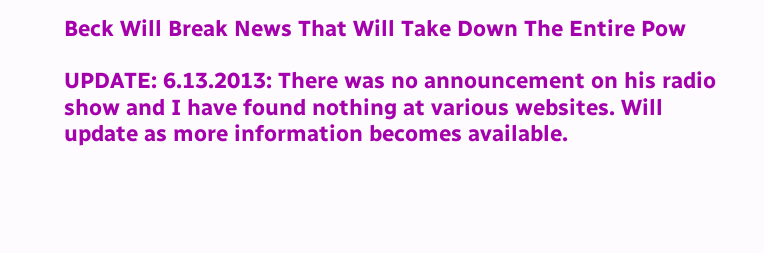Beck Will Break News That Will Take Down The Entire Pow

UPDATE: 6.13.2013: There was no announcement on his radio show and I have found nothing at various websites. Will update as more information becomes available.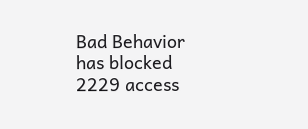Bad Behavior has blocked 2229 access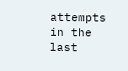attempts in the last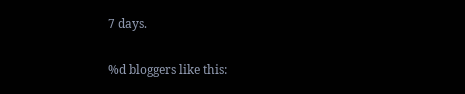7 days.

%d bloggers like this: